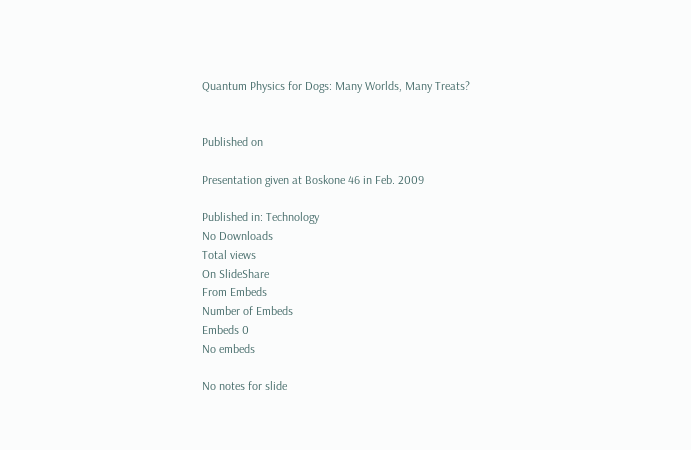Quantum Physics for Dogs: Many Worlds, Many Treats?


Published on

Presentation given at Boskone 46 in Feb. 2009

Published in: Technology
No Downloads
Total views
On SlideShare
From Embeds
Number of Embeds
Embeds 0
No embeds

No notes for slide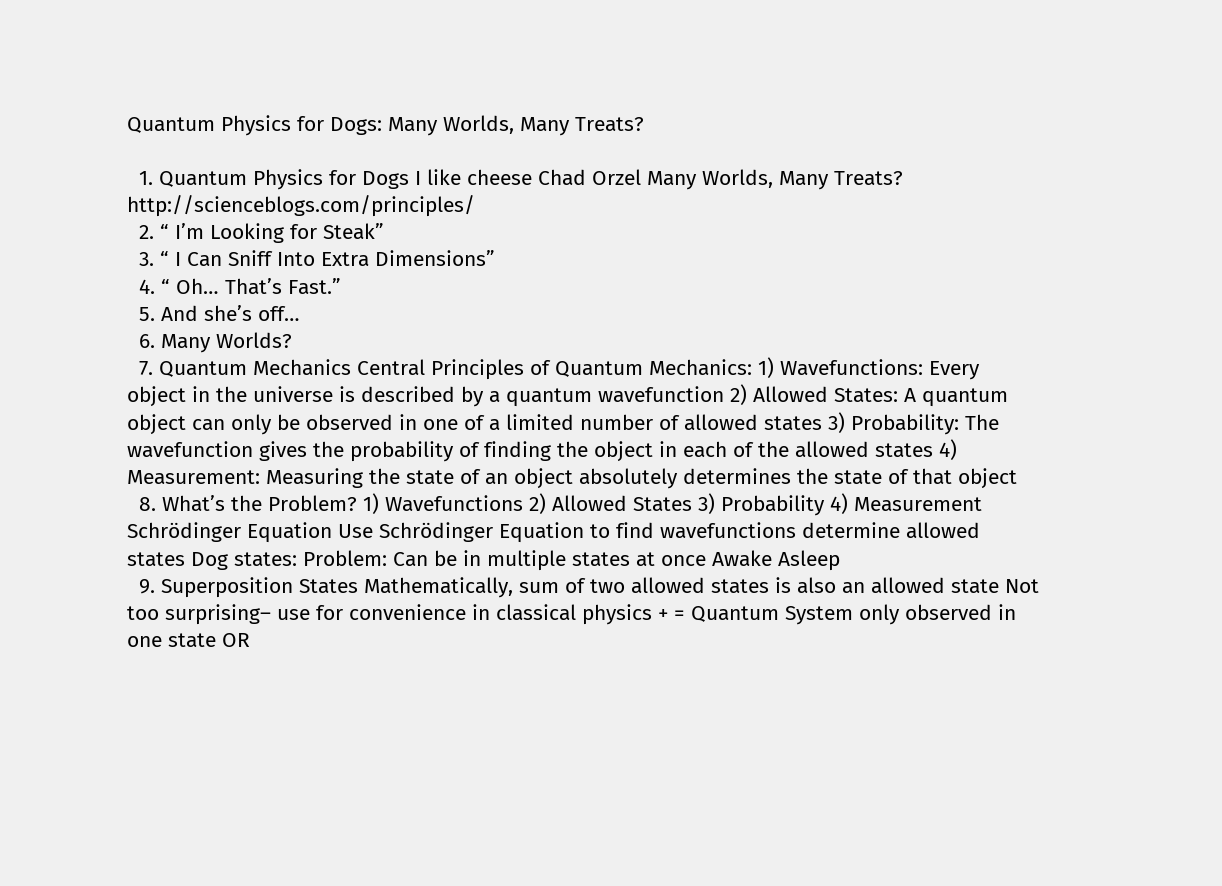Quantum Physics for Dogs: Many Worlds, Many Treats?

  1. Quantum Physics for Dogs I like cheese Chad Orzel Many Worlds, Many Treats? http://scienceblogs.com/principles/
  2. “ I’m Looking for Steak”
  3. “ I Can Sniff Into Extra Dimensions”
  4. “ Oh… That’s Fast.”
  5. And she’s off…
  6. Many Worlds?
  7. Quantum Mechanics Central Principles of Quantum Mechanics: 1) Wavefunctions: Every object in the universe is described by a quantum wavefunction 2) Allowed States: A quantum object can only be observed in one of a limited number of allowed states 3) Probability: The wavefunction gives the probability of finding the object in each of the allowed states 4) Measurement: Measuring the state of an object absolutely determines the state of that object
  8. What’s the Problem? 1) Wavefunctions 2) Allowed States 3) Probability 4) Measurement Schrödinger Equation Use Schrödinger Equation to find wavefunctions determine allowed states Dog states: Problem: Can be in multiple states at once Awake Asleep
  9. Superposition States Mathematically, sum of two allowed states is also an allowed state Not too surprising– use for convenience in classical physics + = Quantum System only observed in one state OR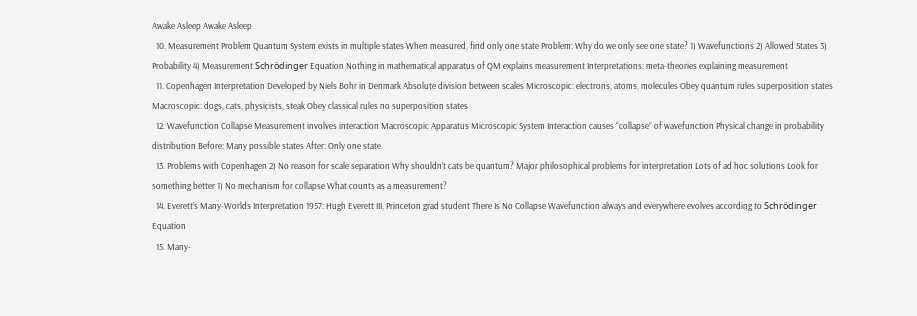Awake Asleep Awake Asleep
  10. Measurement Problem Quantum System exists in multiple states When measured, find only one state Problem: Why do we only see one state? 1) Wavefunctions 2) Allowed States 3) Probability 4) Measurement Schrödinger Equation Nothing in mathematical apparatus of QM explains measurement Interpretations: meta-theories explaining measurement
  11. Copenhagen Interpretation Developed by Niels Bohr in Denmark Absolute division between scales Microscopic: electrons, atoms, molecules Obey quantum rules superposition states Macroscopic: dogs, cats, physicists, steak Obey classical rules no superposition states
  12. Wavefunction Collapse Measurement involves interaction Macroscopic Apparatus Microscopic System Interaction causes “collapse” of wavefunction Physical change in probability distribution Before: Many possible states After: Only one state
  13. Problems with Copenhagen 2) No reason for scale separation Why shouldn’t cats be quantum? Major philosophical problems for interpretation Lots of ad hoc solutions Look for something better 1) No mechanism for collapse What counts as a measurement?
  14. Everett’s Many-Worlds Interpretation 1957: Hugh Everett III, Princeton grad student There Is No Collapse Wavefunction always and everywhere evolves according to Schrödinger Equation
  15. Many-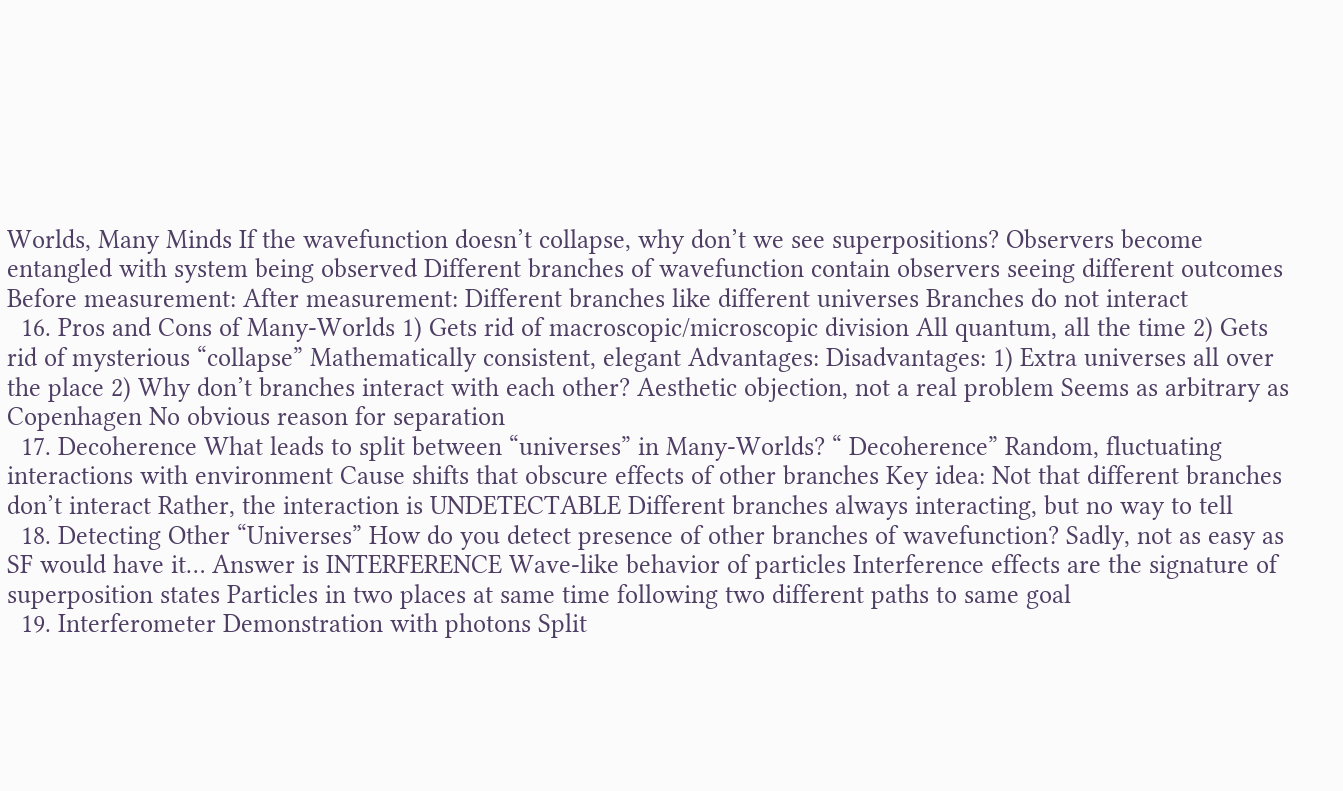Worlds, Many Minds If the wavefunction doesn’t collapse, why don’t we see superpositions? Observers become entangled with system being observed Different branches of wavefunction contain observers seeing different outcomes Before measurement: After measurement: Different branches like different universes Branches do not interact
  16. Pros and Cons of Many-Worlds 1) Gets rid of macroscopic/microscopic division All quantum, all the time 2) Gets rid of mysterious “collapse” Mathematically consistent, elegant Advantages: Disadvantages: 1) Extra universes all over the place 2) Why don’t branches interact with each other? Aesthetic objection, not a real problem Seems as arbitrary as Copenhagen No obvious reason for separation
  17. Decoherence What leads to split between “universes” in Many-Worlds? “ Decoherence” Random, fluctuating interactions with environment Cause shifts that obscure effects of other branches Key idea: Not that different branches don’t interact Rather, the interaction is UNDETECTABLE Different branches always interacting, but no way to tell
  18. Detecting Other “Universes” How do you detect presence of other branches of wavefunction? Sadly, not as easy as SF would have it… Answer is INTERFERENCE Wave-like behavior of particles Interference effects are the signature of superposition states Particles in two places at same time following two different paths to same goal
  19. Interferometer Demonstration with photons Split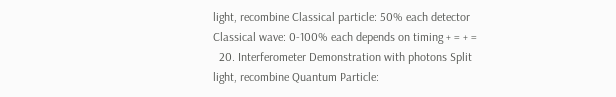light, recombine Classical particle: 50% each detector Classical wave: 0-100% each depends on timing + = + =
  20. Interferometer Demonstration with photons Split light, recombine Quantum Particle: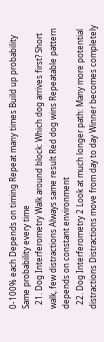0-100% each Depends on timing Repeat many times Build up probability Same probability every time
  21. Dog Interferometry Walk around block: Which dog arrives first? Short walk, few distractions Always same result Red dog wins Repeatable pattern depends on constant environment
  22. Dog Interferometry 2 Look at much longer path: Many more potential distractions Distractions move from day to day Winner becomes completely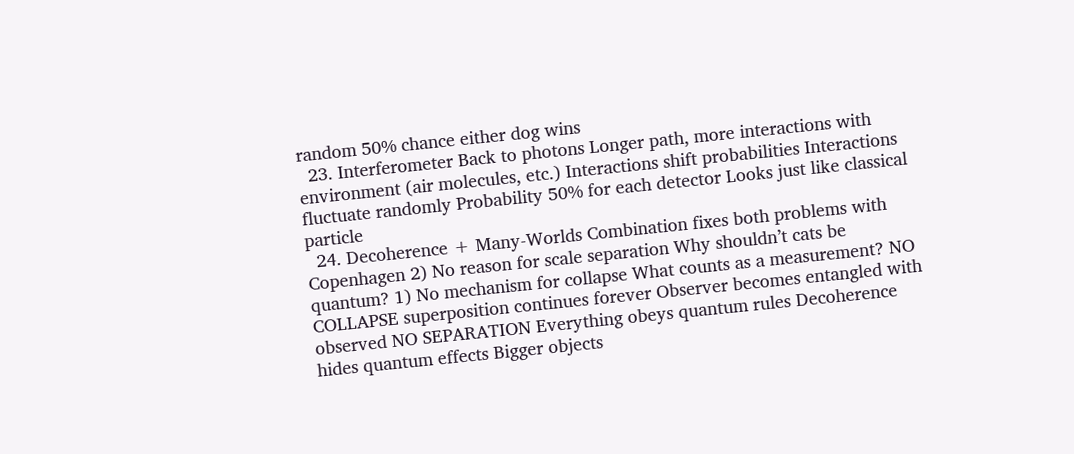random 50% chance either dog wins
  23. Interferometer Back to photons Longer path, more interactions with environment (air molecules, etc.) Interactions shift probabilities Interactions fluctuate randomly Probability 50% for each detector Looks just like classical particle
  24. Decoherence + Many-Worlds Combination fixes both problems with Copenhagen 2) No reason for scale separation Why shouldn’t cats be quantum? 1) No mechanism for collapse What counts as a measurement? NO COLLAPSE superposition continues forever Observer becomes entangled with observed NO SEPARATION Everything obeys quantum rules Decoherence hides quantum effects Bigger objects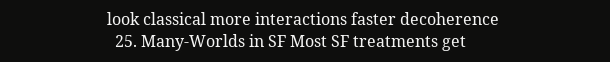look classical more interactions faster decoherence
  25. Many-Worlds in SF Most SF treatments get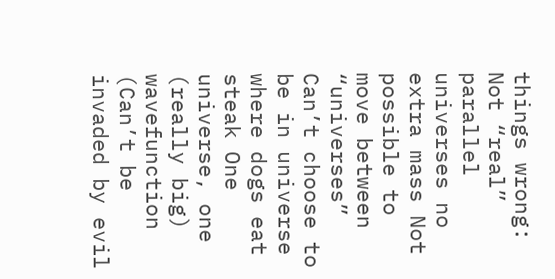things wrong: Not “real” parallel universes no extra mass Not possible to move between “universes” Can’t choose to be in universe where dogs eat steak One universe, one (really big) wavefunction (Can’t be invaded by evil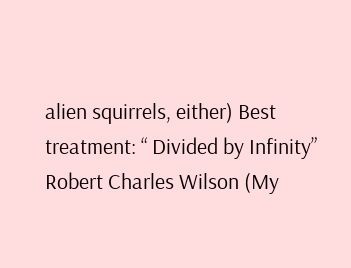alien squirrels, either) Best treatment: “ Divided by Infinity” Robert Charles Wilson (My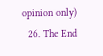opinion only)
  26. The End